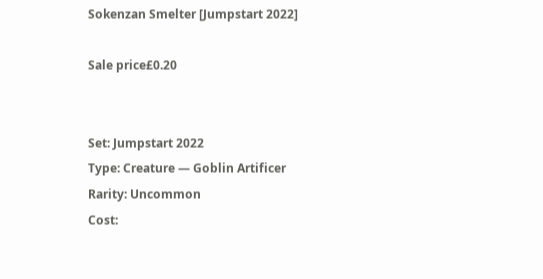Sokenzan Smelter [Jumpstart 2022]

Sale price£0.20


Set: Jumpstart 2022
Type: Creature — Goblin Artificer
Rarity: Uncommon
Cost: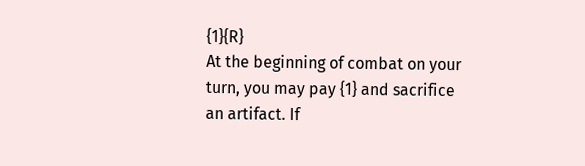{1}{R}
At the beginning of combat on your turn, you may pay {1} and sacrifice an artifact. If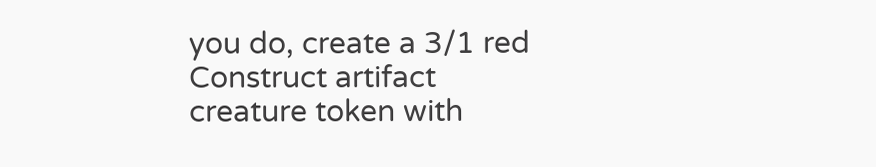you do, create a 3/1 red Construct artifact creature token with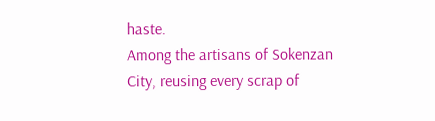haste.
Among the artisans of Sokenzan City, reusing every scrap of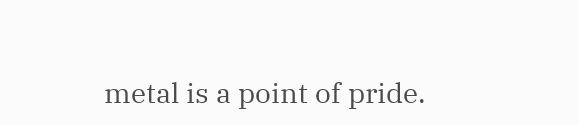metal is a point of pride.